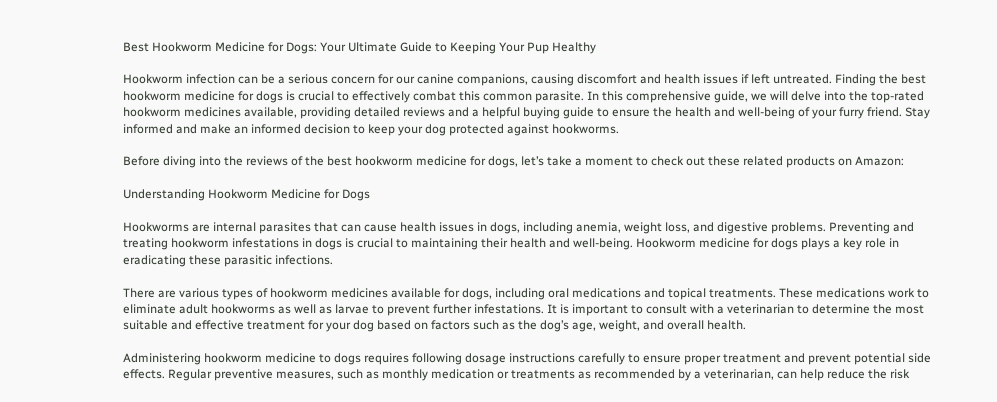Best Hookworm Medicine for Dogs: Your Ultimate Guide to Keeping Your Pup Healthy

Hookworm infection can be a serious concern for our canine companions, causing discomfort and health issues if left untreated. Finding the best hookworm medicine for dogs is crucial to effectively combat this common parasite. In this comprehensive guide, we will delve into the top-rated hookworm medicines available, providing detailed reviews and a helpful buying guide to ensure the health and well-being of your furry friend. Stay informed and make an informed decision to keep your dog protected against hookworms.

Before diving into the reviews of the best hookworm medicine for dogs, let’s take a moment to check out these related products on Amazon:

Understanding Hookworm Medicine for Dogs

Hookworms are internal parasites that can cause health issues in dogs, including anemia, weight loss, and digestive problems. Preventing and treating hookworm infestations in dogs is crucial to maintaining their health and well-being. Hookworm medicine for dogs plays a key role in eradicating these parasitic infections.

There are various types of hookworm medicines available for dogs, including oral medications and topical treatments. These medications work to eliminate adult hookworms as well as larvae to prevent further infestations. It is important to consult with a veterinarian to determine the most suitable and effective treatment for your dog based on factors such as the dog’s age, weight, and overall health.

Administering hookworm medicine to dogs requires following dosage instructions carefully to ensure proper treatment and prevent potential side effects. Regular preventive measures, such as monthly medication or treatments as recommended by a veterinarian, can help reduce the risk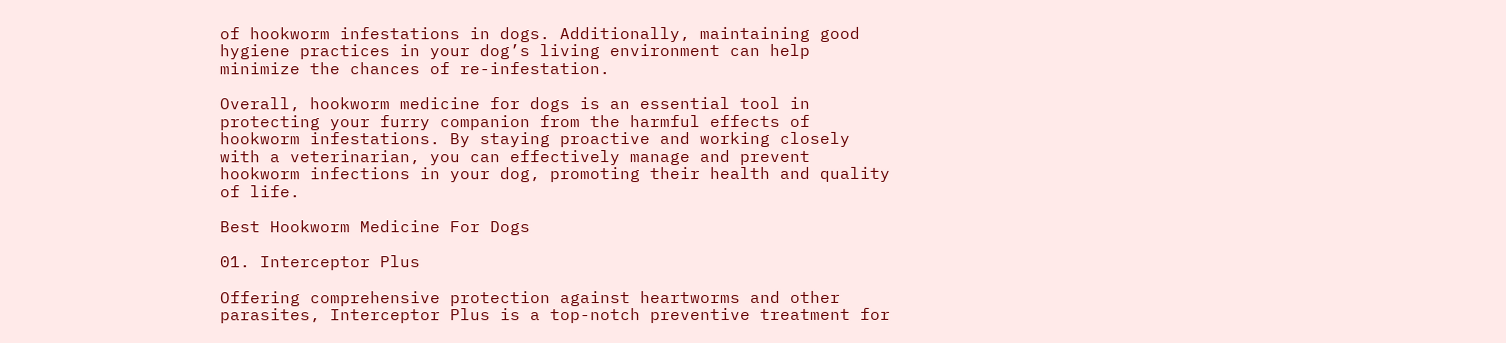of hookworm infestations in dogs. Additionally, maintaining good hygiene practices in your dog’s living environment can help minimize the chances of re-infestation.

Overall, hookworm medicine for dogs is an essential tool in protecting your furry companion from the harmful effects of hookworm infestations. By staying proactive and working closely with a veterinarian, you can effectively manage and prevent hookworm infections in your dog, promoting their health and quality of life.

Best Hookworm Medicine For Dogs

01. Interceptor Plus

Offering comprehensive protection against heartworms and other parasites, Interceptor Plus is a top-notch preventive treatment for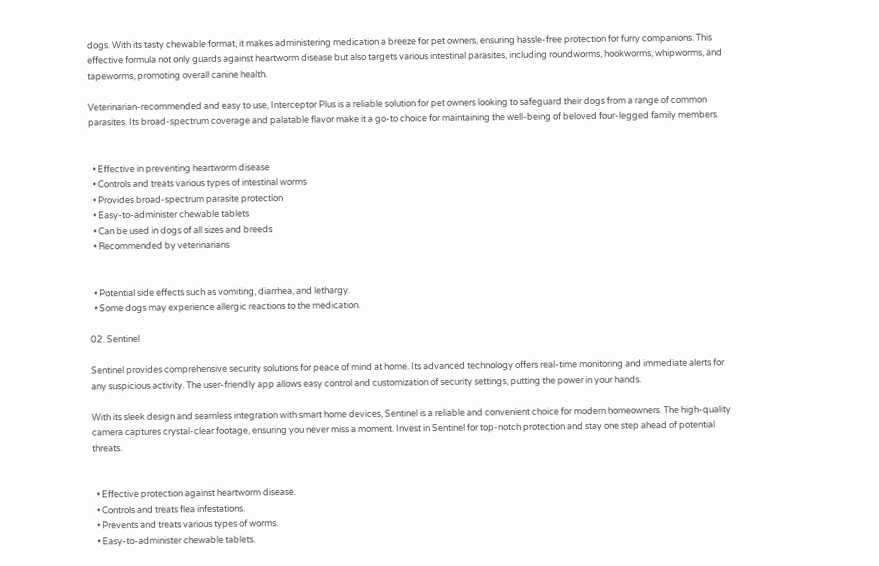dogs. With its tasty chewable format, it makes administering medication a breeze for pet owners, ensuring hassle-free protection for furry companions. This effective formula not only guards against heartworm disease but also targets various intestinal parasites, including roundworms, hookworms, whipworms, and tapeworms, promoting overall canine health.

Veterinarian-recommended and easy to use, Interceptor Plus is a reliable solution for pet owners looking to safeguard their dogs from a range of common parasites. Its broad-spectrum coverage and palatable flavor make it a go-to choice for maintaining the well-being of beloved four-legged family members.


  • Effective in preventing heartworm disease
  • Controls and treats various types of intestinal worms
  • Provides broad-spectrum parasite protection
  • Easy-to-administer chewable tablets
  • Can be used in dogs of all sizes and breeds
  • Recommended by veterinarians


  • Potential side effects such as vomiting, diarrhea, and lethargy.
  • Some dogs may experience allergic reactions to the medication.

02. Sentinel

Sentinel provides comprehensive security solutions for peace of mind at home. Its advanced technology offers real-time monitoring and immediate alerts for any suspicious activity. The user-friendly app allows easy control and customization of security settings, putting the power in your hands.

With its sleek design and seamless integration with smart home devices, Sentinel is a reliable and convenient choice for modern homeowners. The high-quality camera captures crystal-clear footage, ensuring you never miss a moment. Invest in Sentinel for top-notch protection and stay one step ahead of potential threats.


  • Effective protection against heartworm disease.
  • Controls and treats flea infestations.
  • Prevents and treats various types of worms.
  • Easy-to-administer chewable tablets.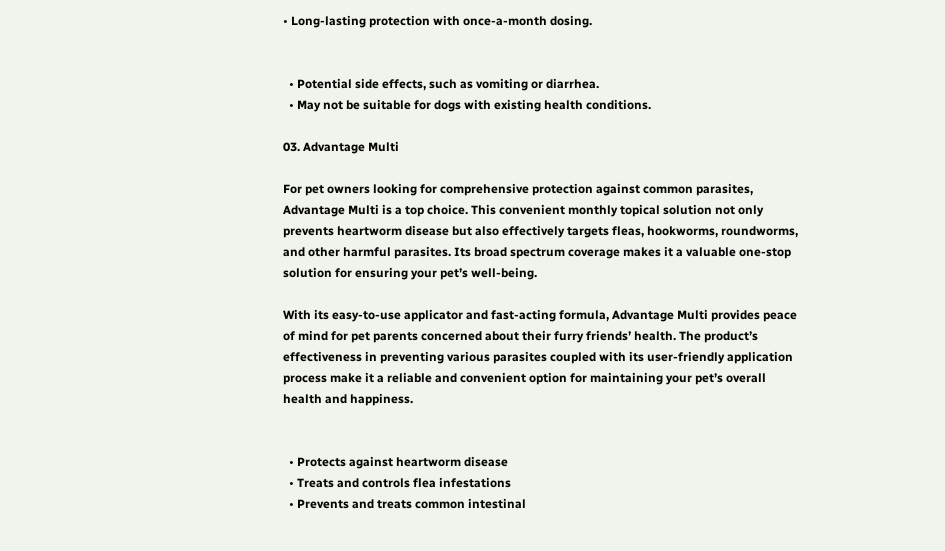• Long-lasting protection with once-a-month dosing.


  • Potential side effects, such as vomiting or diarrhea.
  • May not be suitable for dogs with existing health conditions.

03. Advantage Multi

For pet owners looking for comprehensive protection against common parasites, Advantage Multi is a top choice. This convenient monthly topical solution not only prevents heartworm disease but also effectively targets fleas, hookworms, roundworms, and other harmful parasites. Its broad spectrum coverage makes it a valuable one-stop solution for ensuring your pet’s well-being.

With its easy-to-use applicator and fast-acting formula, Advantage Multi provides peace of mind for pet parents concerned about their furry friends’ health. The product’s effectiveness in preventing various parasites coupled with its user-friendly application process make it a reliable and convenient option for maintaining your pet’s overall health and happiness.


  • Protects against heartworm disease
  • Treats and controls flea infestations
  • Prevents and treats common intestinal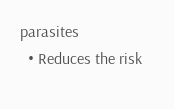parasites
  • Reduces the risk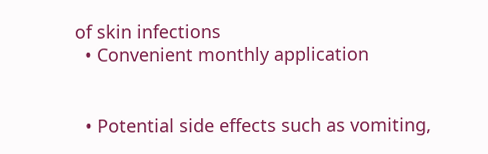of skin infections
  • Convenient monthly application


  • Potential side effects such as vomiting,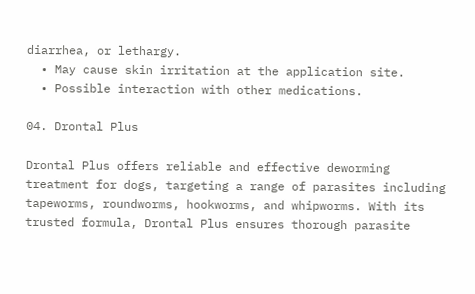diarrhea, or lethargy.
  • May cause skin irritation at the application site.
  • Possible interaction with other medications.

04. Drontal Plus

Drontal Plus offers reliable and effective deworming treatment for dogs, targeting a range of parasites including tapeworms, roundworms, hookworms, and whipworms. With its trusted formula, Drontal Plus ensures thorough parasite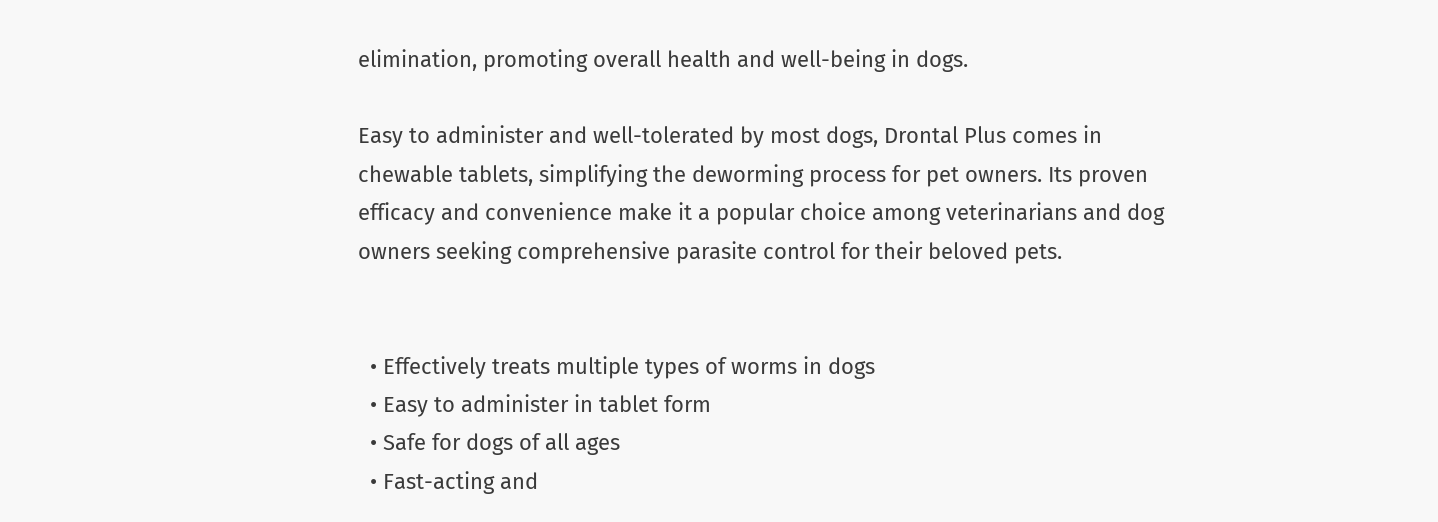elimination, promoting overall health and well-being in dogs.

Easy to administer and well-tolerated by most dogs, Drontal Plus comes in chewable tablets, simplifying the deworming process for pet owners. Its proven efficacy and convenience make it a popular choice among veterinarians and dog owners seeking comprehensive parasite control for their beloved pets.


  • Effectively treats multiple types of worms in dogs
  • Easy to administer in tablet form
  • Safe for dogs of all ages
  • Fast-acting and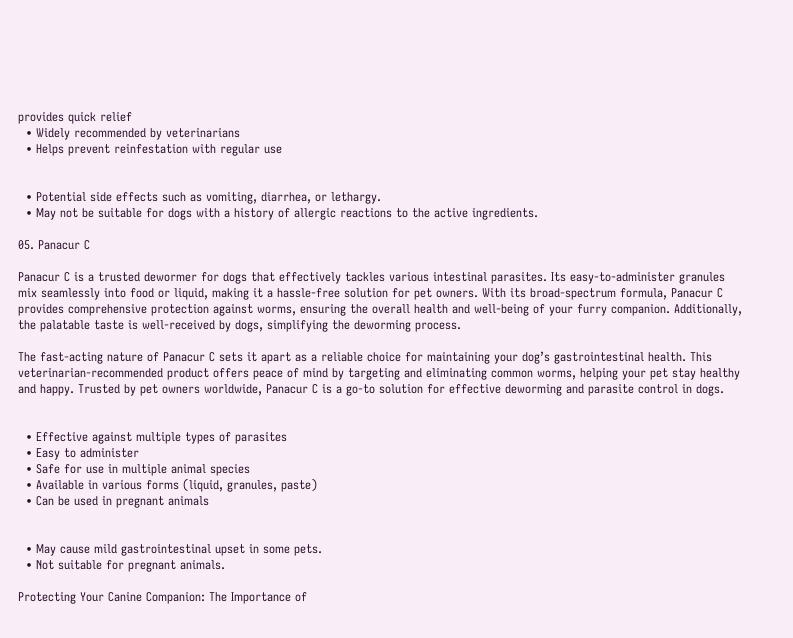provides quick relief
  • Widely recommended by veterinarians
  • Helps prevent reinfestation with regular use


  • Potential side effects such as vomiting, diarrhea, or lethargy.
  • May not be suitable for dogs with a history of allergic reactions to the active ingredients.

05. Panacur C

Panacur C is a trusted dewormer for dogs that effectively tackles various intestinal parasites. Its easy-to-administer granules mix seamlessly into food or liquid, making it a hassle-free solution for pet owners. With its broad-spectrum formula, Panacur C provides comprehensive protection against worms, ensuring the overall health and well-being of your furry companion. Additionally, the palatable taste is well-received by dogs, simplifying the deworming process.

The fast-acting nature of Panacur C sets it apart as a reliable choice for maintaining your dog’s gastrointestinal health. This veterinarian-recommended product offers peace of mind by targeting and eliminating common worms, helping your pet stay healthy and happy. Trusted by pet owners worldwide, Panacur C is a go-to solution for effective deworming and parasite control in dogs.


  • Effective against multiple types of parasites
  • Easy to administer
  • Safe for use in multiple animal species
  • Available in various forms (liquid, granules, paste)
  • Can be used in pregnant animals


  • May cause mild gastrointestinal upset in some pets.
  • Not suitable for pregnant animals.

Protecting Your Canine Companion: The Importance of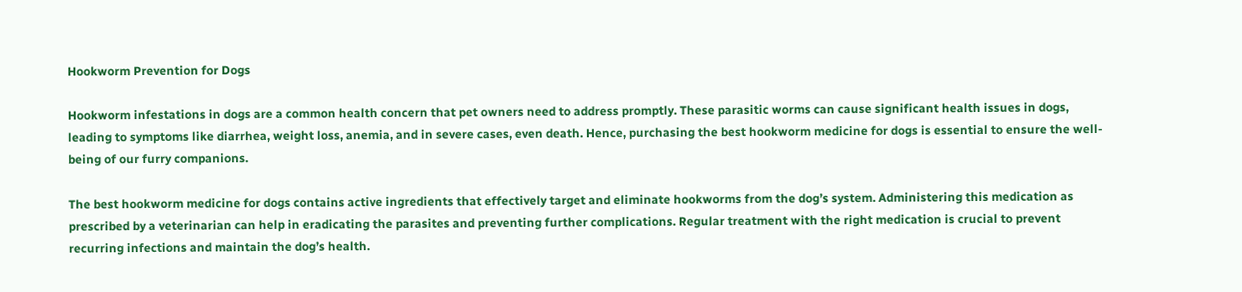Hookworm Prevention for Dogs

Hookworm infestations in dogs are a common health concern that pet owners need to address promptly. These parasitic worms can cause significant health issues in dogs, leading to symptoms like diarrhea, weight loss, anemia, and in severe cases, even death. Hence, purchasing the best hookworm medicine for dogs is essential to ensure the well-being of our furry companions.

The best hookworm medicine for dogs contains active ingredients that effectively target and eliminate hookworms from the dog’s system. Administering this medication as prescribed by a veterinarian can help in eradicating the parasites and preventing further complications. Regular treatment with the right medication is crucial to prevent recurring infections and maintain the dog’s health.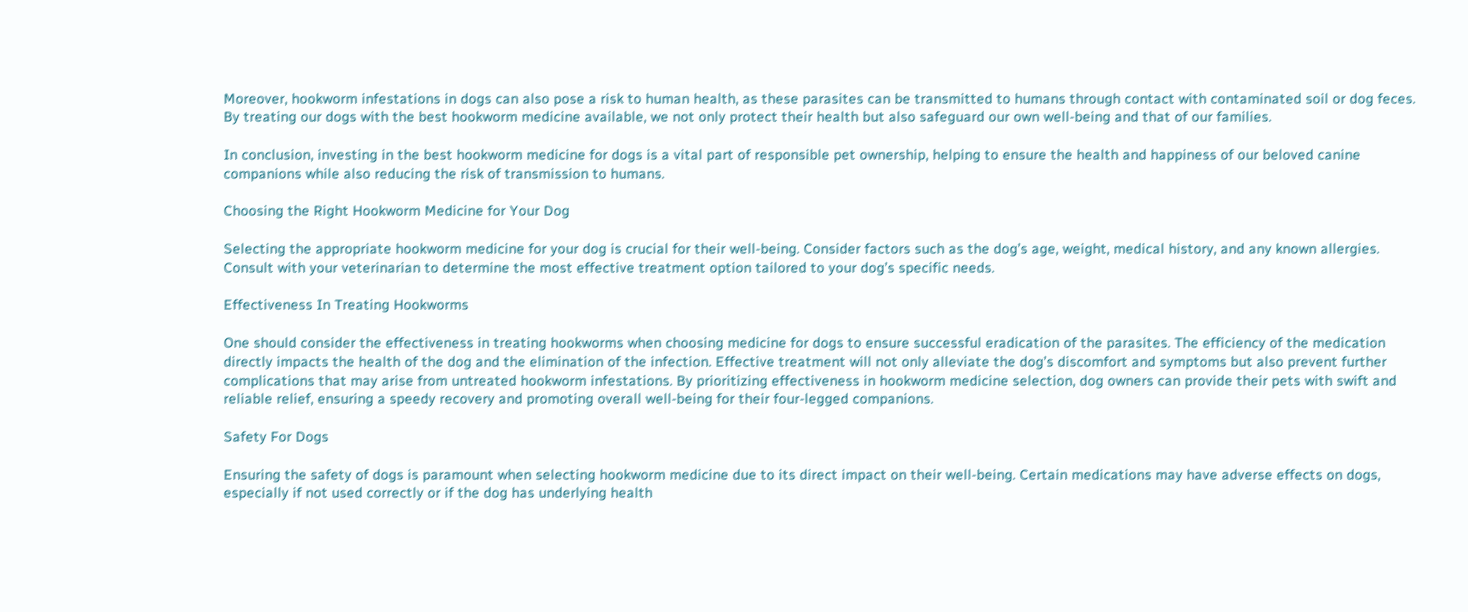Moreover, hookworm infestations in dogs can also pose a risk to human health, as these parasites can be transmitted to humans through contact with contaminated soil or dog feces. By treating our dogs with the best hookworm medicine available, we not only protect their health but also safeguard our own well-being and that of our families.

In conclusion, investing in the best hookworm medicine for dogs is a vital part of responsible pet ownership, helping to ensure the health and happiness of our beloved canine companions while also reducing the risk of transmission to humans.

Choosing the Right Hookworm Medicine for Your Dog

Selecting the appropriate hookworm medicine for your dog is crucial for their well-being. Consider factors such as the dog’s age, weight, medical history, and any known allergies. Consult with your veterinarian to determine the most effective treatment option tailored to your dog’s specific needs.

Effectiveness In Treating Hookworms

One should consider the effectiveness in treating hookworms when choosing medicine for dogs to ensure successful eradication of the parasites. The efficiency of the medication directly impacts the health of the dog and the elimination of the infection. Effective treatment will not only alleviate the dog’s discomfort and symptoms but also prevent further complications that may arise from untreated hookworm infestations. By prioritizing effectiveness in hookworm medicine selection, dog owners can provide their pets with swift and reliable relief, ensuring a speedy recovery and promoting overall well-being for their four-legged companions.

Safety For Dogs

Ensuring the safety of dogs is paramount when selecting hookworm medicine due to its direct impact on their well-being. Certain medications may have adverse effects on dogs, especially if not used correctly or if the dog has underlying health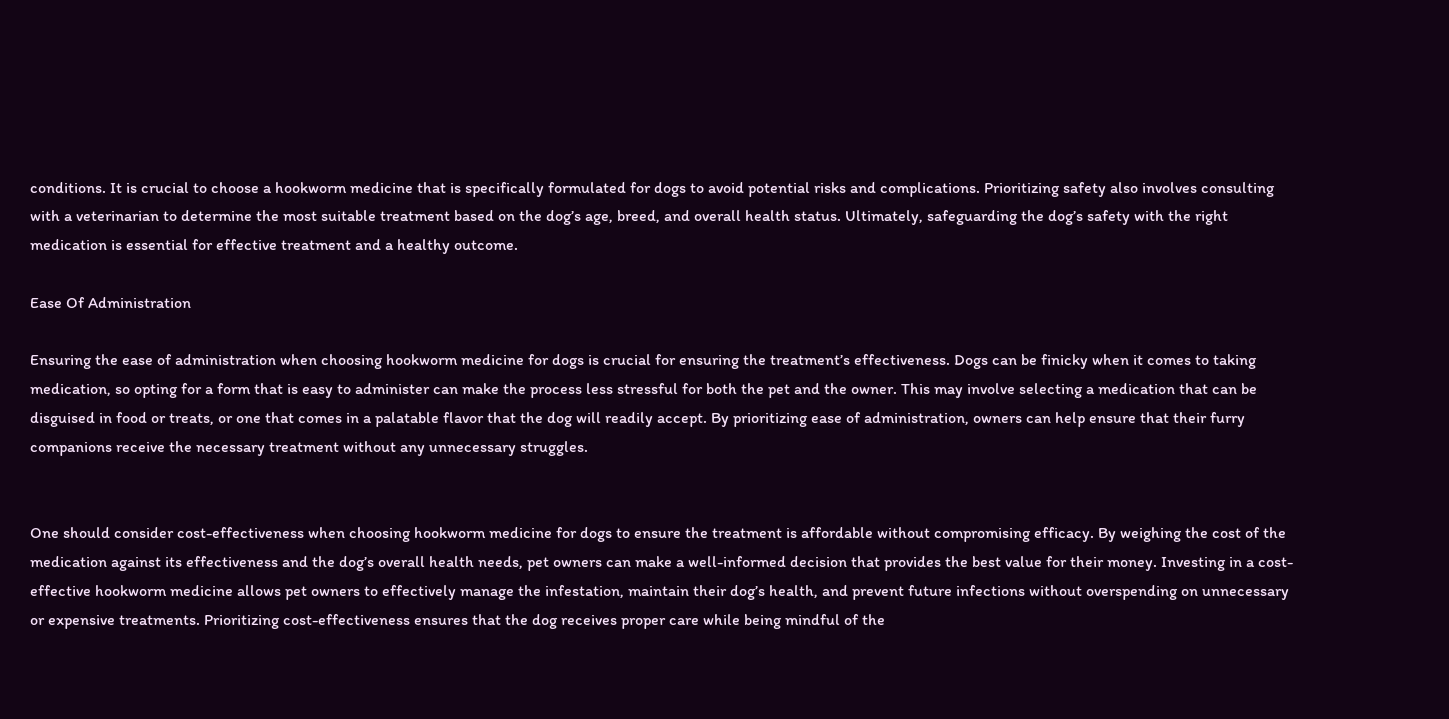conditions. It is crucial to choose a hookworm medicine that is specifically formulated for dogs to avoid potential risks and complications. Prioritizing safety also involves consulting with a veterinarian to determine the most suitable treatment based on the dog’s age, breed, and overall health status. Ultimately, safeguarding the dog’s safety with the right medication is essential for effective treatment and a healthy outcome.

Ease Of Administration

Ensuring the ease of administration when choosing hookworm medicine for dogs is crucial for ensuring the treatment’s effectiveness. Dogs can be finicky when it comes to taking medication, so opting for a form that is easy to administer can make the process less stressful for both the pet and the owner. This may involve selecting a medication that can be disguised in food or treats, or one that comes in a palatable flavor that the dog will readily accept. By prioritizing ease of administration, owners can help ensure that their furry companions receive the necessary treatment without any unnecessary struggles.


One should consider cost-effectiveness when choosing hookworm medicine for dogs to ensure the treatment is affordable without compromising efficacy. By weighing the cost of the medication against its effectiveness and the dog’s overall health needs, pet owners can make a well-informed decision that provides the best value for their money. Investing in a cost-effective hookworm medicine allows pet owners to effectively manage the infestation, maintain their dog’s health, and prevent future infections without overspending on unnecessary or expensive treatments. Prioritizing cost-effectiveness ensures that the dog receives proper care while being mindful of the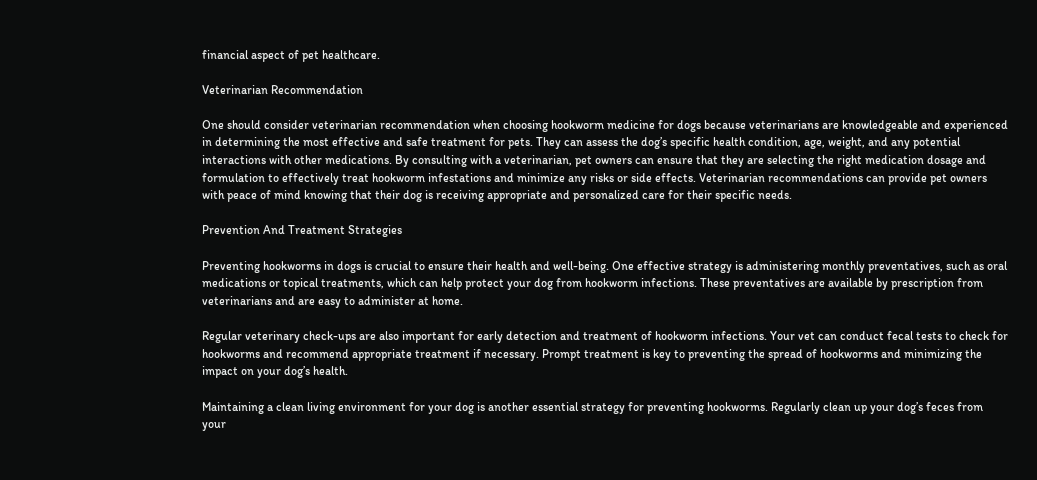financial aspect of pet healthcare.

Veterinarian Recommendation

One should consider veterinarian recommendation when choosing hookworm medicine for dogs because veterinarians are knowledgeable and experienced in determining the most effective and safe treatment for pets. They can assess the dog’s specific health condition, age, weight, and any potential interactions with other medications. By consulting with a veterinarian, pet owners can ensure that they are selecting the right medication dosage and formulation to effectively treat hookworm infestations and minimize any risks or side effects. Veterinarian recommendations can provide pet owners with peace of mind knowing that their dog is receiving appropriate and personalized care for their specific needs.

Prevention And Treatment Strategies

Preventing hookworms in dogs is crucial to ensure their health and well-being. One effective strategy is administering monthly preventatives, such as oral medications or topical treatments, which can help protect your dog from hookworm infections. These preventatives are available by prescription from veterinarians and are easy to administer at home.

Regular veterinary check-ups are also important for early detection and treatment of hookworm infections. Your vet can conduct fecal tests to check for hookworms and recommend appropriate treatment if necessary. Prompt treatment is key to preventing the spread of hookworms and minimizing the impact on your dog’s health.

Maintaining a clean living environment for your dog is another essential strategy for preventing hookworms. Regularly clean up your dog’s feces from your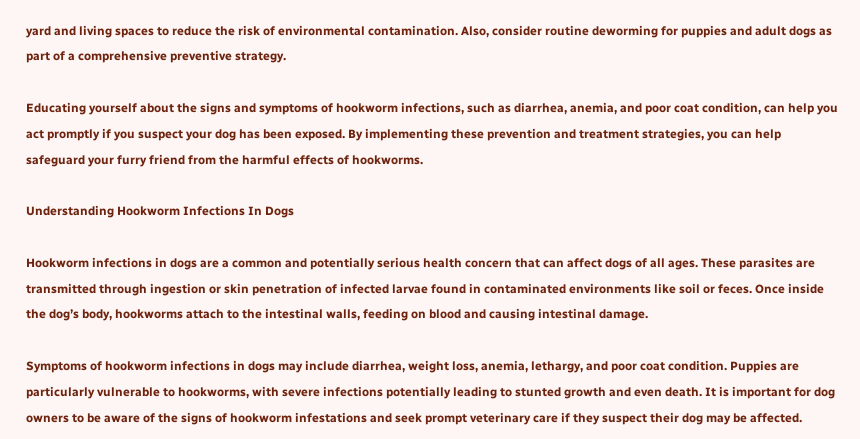yard and living spaces to reduce the risk of environmental contamination. Also, consider routine deworming for puppies and adult dogs as part of a comprehensive preventive strategy.

Educating yourself about the signs and symptoms of hookworm infections, such as diarrhea, anemia, and poor coat condition, can help you act promptly if you suspect your dog has been exposed. By implementing these prevention and treatment strategies, you can help safeguard your furry friend from the harmful effects of hookworms.

Understanding Hookworm Infections In Dogs

Hookworm infections in dogs are a common and potentially serious health concern that can affect dogs of all ages. These parasites are transmitted through ingestion or skin penetration of infected larvae found in contaminated environments like soil or feces. Once inside the dog’s body, hookworms attach to the intestinal walls, feeding on blood and causing intestinal damage.

Symptoms of hookworm infections in dogs may include diarrhea, weight loss, anemia, lethargy, and poor coat condition. Puppies are particularly vulnerable to hookworms, with severe infections potentially leading to stunted growth and even death. It is important for dog owners to be aware of the signs of hookworm infestations and seek prompt veterinary care if they suspect their dog may be affected.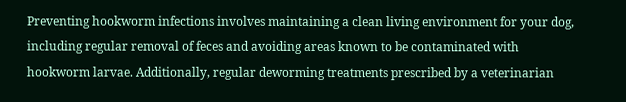Preventing hookworm infections involves maintaining a clean living environment for your dog, including regular removal of feces and avoiding areas known to be contaminated with hookworm larvae. Additionally, regular deworming treatments prescribed by a veterinarian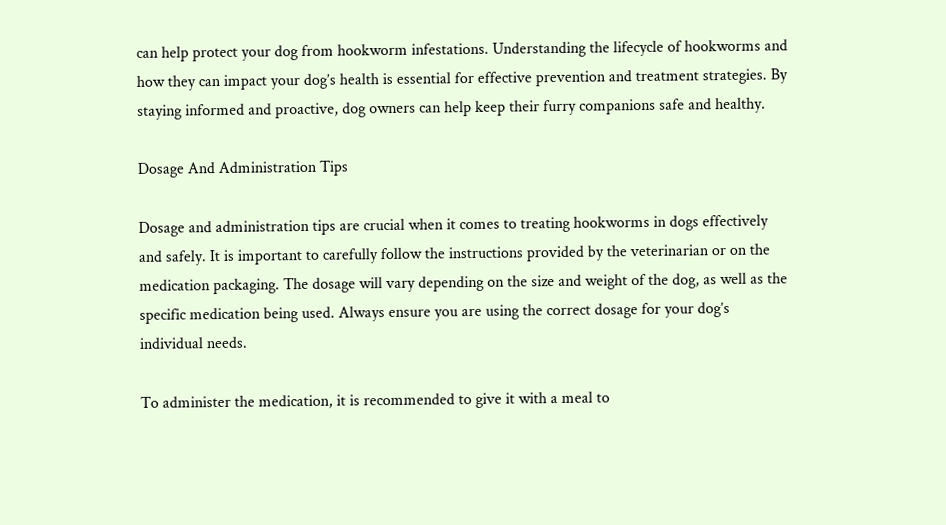can help protect your dog from hookworm infestations. Understanding the lifecycle of hookworms and how they can impact your dog’s health is essential for effective prevention and treatment strategies. By staying informed and proactive, dog owners can help keep their furry companions safe and healthy.

Dosage And Administration Tips

Dosage and administration tips are crucial when it comes to treating hookworms in dogs effectively and safely. It is important to carefully follow the instructions provided by the veterinarian or on the medication packaging. The dosage will vary depending on the size and weight of the dog, as well as the specific medication being used. Always ensure you are using the correct dosage for your dog’s individual needs.

To administer the medication, it is recommended to give it with a meal to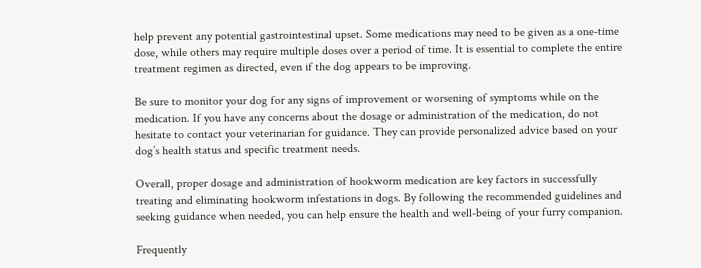help prevent any potential gastrointestinal upset. Some medications may need to be given as a one-time dose, while others may require multiple doses over a period of time. It is essential to complete the entire treatment regimen as directed, even if the dog appears to be improving.

Be sure to monitor your dog for any signs of improvement or worsening of symptoms while on the medication. If you have any concerns about the dosage or administration of the medication, do not hesitate to contact your veterinarian for guidance. They can provide personalized advice based on your dog’s health status and specific treatment needs.

Overall, proper dosage and administration of hookworm medication are key factors in successfully treating and eliminating hookworm infestations in dogs. By following the recommended guidelines and seeking guidance when needed, you can help ensure the health and well-being of your furry companion.

Frequently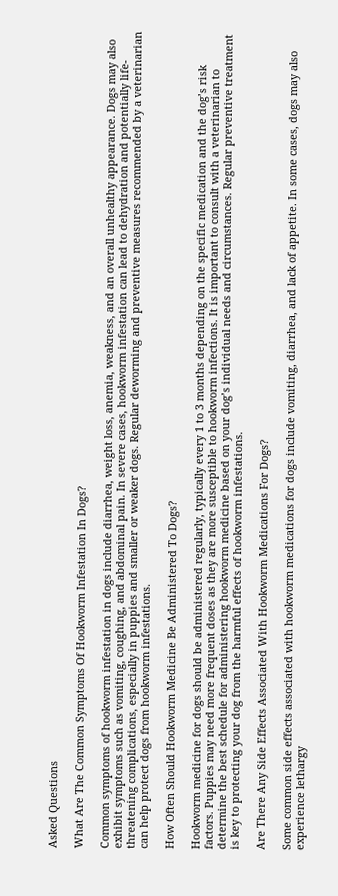Asked Questions

What Are The Common Symptoms Of Hookworm Infestation In Dogs?

Common symptoms of hookworm infestation in dogs include diarrhea, weight loss, anemia, weakness, and an overall unhealthy appearance. Dogs may also exhibit symptoms such as vomiting, coughing, and abdominal pain. In severe cases, hookworm infestation can lead to dehydration and potentially life-threatening complications, especially in puppies and smaller or weaker dogs. Regular deworming and preventive measures recommended by a veterinarian can help protect dogs from hookworm infestations.

How Often Should Hookworm Medicine Be Administered To Dogs?

Hookworm medicine for dogs should be administered regularly, typically every 1 to 3 months depending on the specific medication and the dog’s risk factors. Puppies may need more frequent doses as they are more susceptible to hookworm infections. It is important to consult with a veterinarian to determine the best schedule for administering hookworm medicine based on your dog’s individual needs and circumstances. Regular preventive treatment is key to protecting your dog from the harmful effects of hookworm infestations.

Are There Any Side Effects Associated With Hookworm Medications For Dogs?

Some common side effects associated with hookworm medications for dogs include vomiting, diarrhea, and lack of appetite. In some cases, dogs may also experience lethargy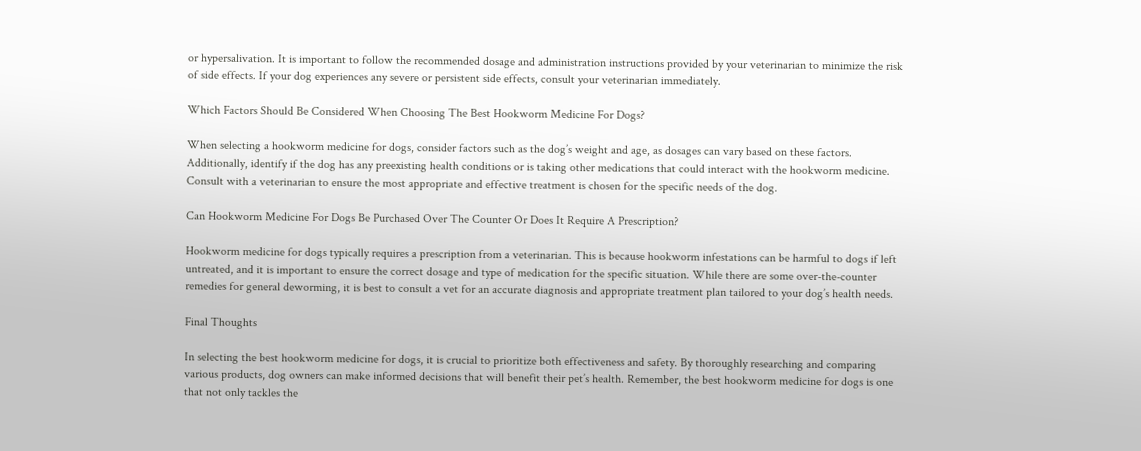or hypersalivation. It is important to follow the recommended dosage and administration instructions provided by your veterinarian to minimize the risk of side effects. If your dog experiences any severe or persistent side effects, consult your veterinarian immediately.

Which Factors Should Be Considered When Choosing The Best Hookworm Medicine For Dogs?

When selecting a hookworm medicine for dogs, consider factors such as the dog’s weight and age, as dosages can vary based on these factors. Additionally, identify if the dog has any preexisting health conditions or is taking other medications that could interact with the hookworm medicine. Consult with a veterinarian to ensure the most appropriate and effective treatment is chosen for the specific needs of the dog.

Can Hookworm Medicine For Dogs Be Purchased Over The Counter Or Does It Require A Prescription?

Hookworm medicine for dogs typically requires a prescription from a veterinarian. This is because hookworm infestations can be harmful to dogs if left untreated, and it is important to ensure the correct dosage and type of medication for the specific situation. While there are some over-the-counter remedies for general deworming, it is best to consult a vet for an accurate diagnosis and appropriate treatment plan tailored to your dog’s health needs.

Final Thoughts

In selecting the best hookworm medicine for dogs, it is crucial to prioritize both effectiveness and safety. By thoroughly researching and comparing various products, dog owners can make informed decisions that will benefit their pet’s health. Remember, the best hookworm medicine for dogs is one that not only tackles the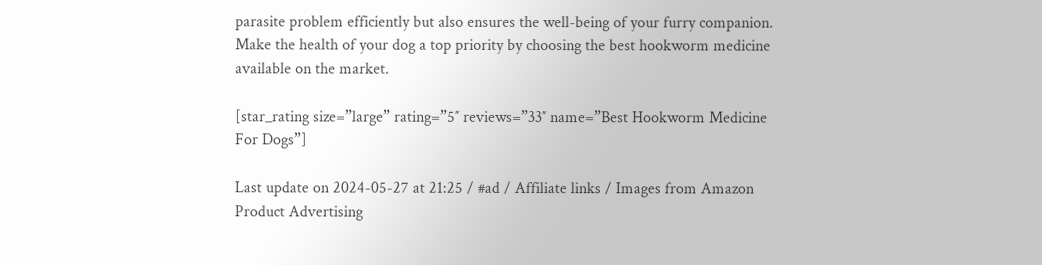parasite problem efficiently but also ensures the well-being of your furry companion. Make the health of your dog a top priority by choosing the best hookworm medicine available on the market.

[star_rating size=”large” rating=”5″ reviews=”33″ name=”Best Hookworm Medicine For Dogs”]

Last update on 2024-05-27 at 21:25 / #ad / Affiliate links / Images from Amazon Product Advertising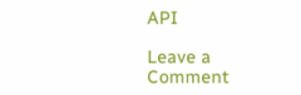API

Leave a Comment